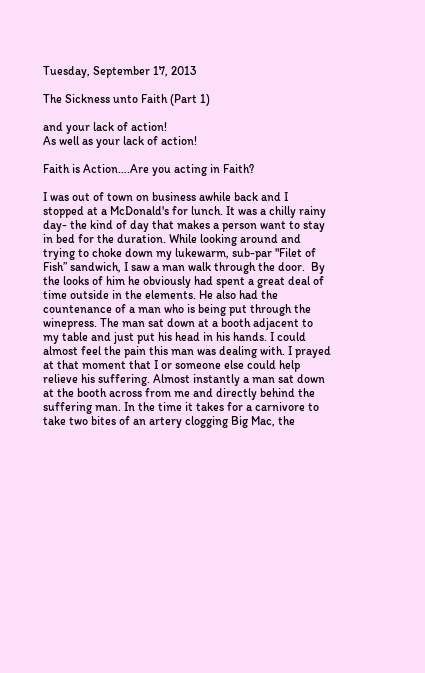Tuesday, September 17, 2013

The Sickness unto Faith (Part 1)

and your lack of action!
As well as your lack of action!

Faith is Action….Are you acting in Faith?

I was out of town on business awhile back and I stopped at a McDonald's for lunch. It was a chilly rainy day- the kind of day that makes a person want to stay in bed for the duration. While looking around and trying to choke down my lukewarm, sub-par "Filet of Fish” sandwich, I saw a man walk through the door.  By the looks of him he obviously had spent a great deal of time outside in the elements. He also had the countenance of a man who is being put through the winepress. The man sat down at a booth adjacent to my table and just put his head in his hands. I could almost feel the pain this man was dealing with. I prayed at that moment that I or someone else could help relieve his suffering. Almost instantly a man sat down at the booth across from me and directly behind the suffering man. In the time it takes for a carnivore to take two bites of an artery clogging Big Mac, the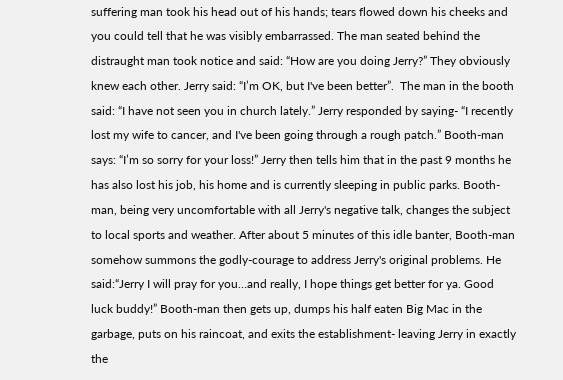suffering man took his head out of his hands; tears flowed down his cheeks and you could tell that he was visibly embarrassed. The man seated behind the distraught man took notice and said: “How are you doing Jerry?” They obviously knew each other. Jerry said: “I’m OK, but I've been better”.  The man in the booth said: “I have not seen you in church lately.” Jerry responded by saying- “I recently lost my wife to cancer, and I've been going through a rough patch.” Booth-man says: “I’m so sorry for your loss!” Jerry then tells him that in the past 9 months he has also lost his job, his home and is currently sleeping in public parks. Booth-man, being very uncomfortable with all Jerry's negative talk, changes the subject to local sports and weather. After about 5 minutes of this idle banter, Booth-man somehow summons the godly-courage to address Jerry's original problems. He said:“Jerry I will pray for you…and really, I hope things get better for ya. Good luck buddy!” Booth-man then gets up, dumps his half eaten Big Mac in the garbage, puts on his raincoat, and exits the establishment- leaving Jerry in exactly the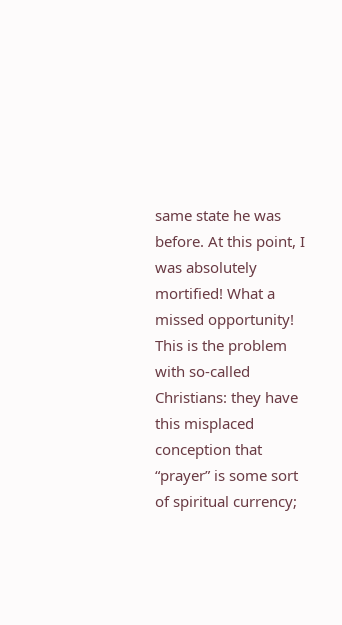same state he was before. At this point, I was absolutely mortified! What a missed opportunity! This is the problem with so-called Christians: they have this misplaced conception that “prayer” is some sort of spiritual currency;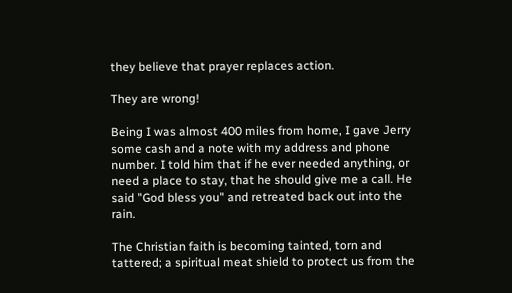they believe that prayer replaces action.

They are wrong!

Being I was almost 400 miles from home, I gave Jerry some cash and a note with my address and phone number. I told him that if he ever needed anything, or need a place to stay, that he should give me a call. He said "God bless you" and retreated back out into the rain.

The Christian faith is becoming tainted, torn and tattered; a spiritual meat shield to protect us from the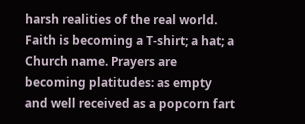harsh realities of the real world. Faith is becoming a T-shirt; a hat; a Church name. Prayers are becoming platitudes: as empty and well received as a popcorn fart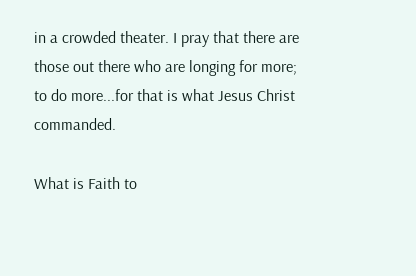in a crowded theater. I pray that there are those out there who are longing for more; to do more...for that is what Jesus Christ commanded.

What is Faith to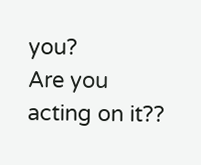you?
Are you acting on it??